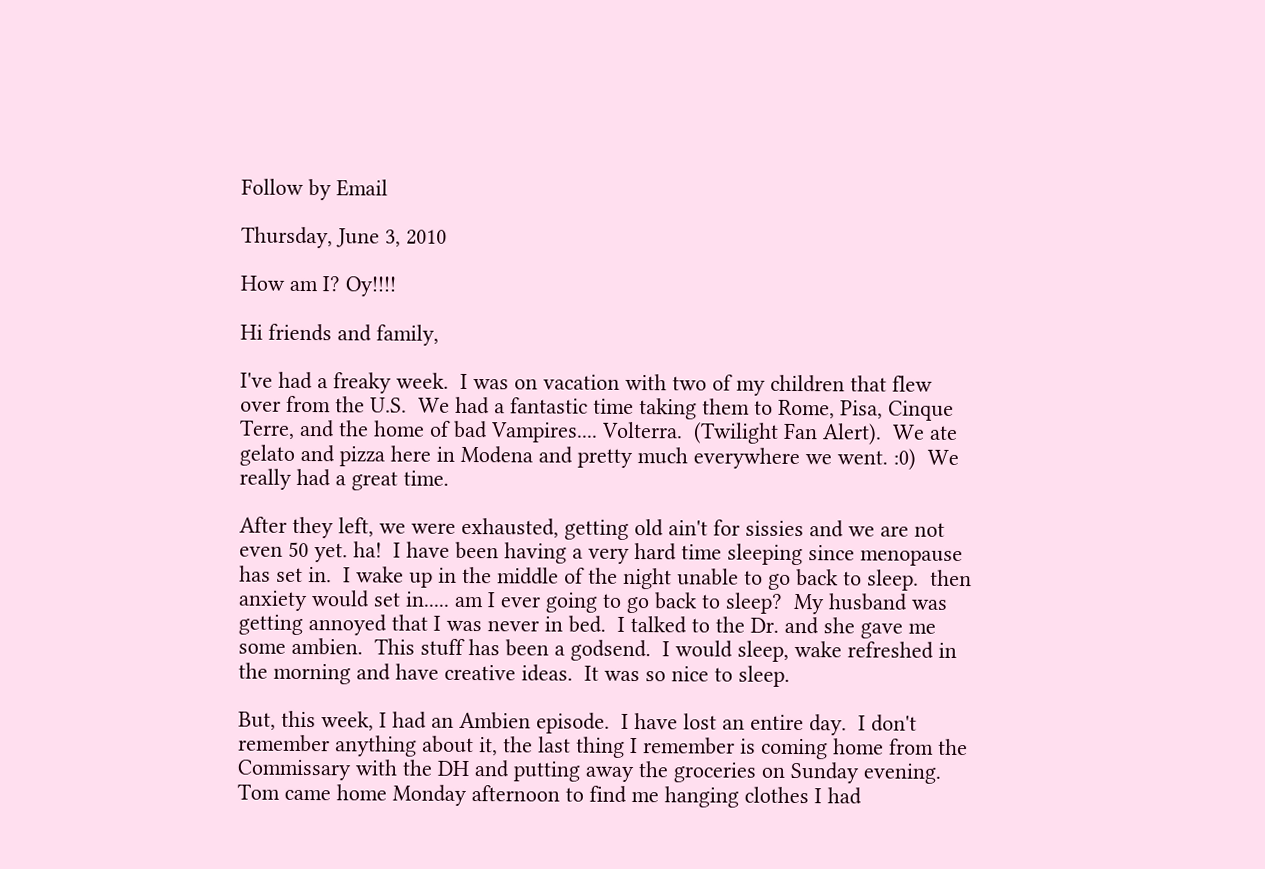Follow by Email

Thursday, June 3, 2010

How am I? Oy!!!!

Hi friends and family,

I've had a freaky week.  I was on vacation with two of my children that flew over from the U.S.  We had a fantastic time taking them to Rome, Pisa, Cinque Terre, and the home of bad Vampires.... Volterra.  (Twilight Fan Alert).  We ate gelato and pizza here in Modena and pretty much everywhere we went. :0)  We really had a great time.

After they left, we were exhausted, getting old ain't for sissies and we are not even 50 yet. ha!  I have been having a very hard time sleeping since menopause has set in.  I wake up in the middle of the night unable to go back to sleep.  then anxiety would set in..... am I ever going to go back to sleep?  My husband was getting annoyed that I was never in bed.  I talked to the Dr. and she gave me some ambien.  This stuff has been a godsend.  I would sleep, wake refreshed in the morning and have creative ideas.  It was so nice to sleep.

But, this week, I had an Ambien episode.  I have lost an entire day.  I don't remember anything about it, the last thing I remember is coming home from the Commissary with the DH and putting away the groceries on Sunday evening.  Tom came home Monday afternoon to find me hanging clothes I had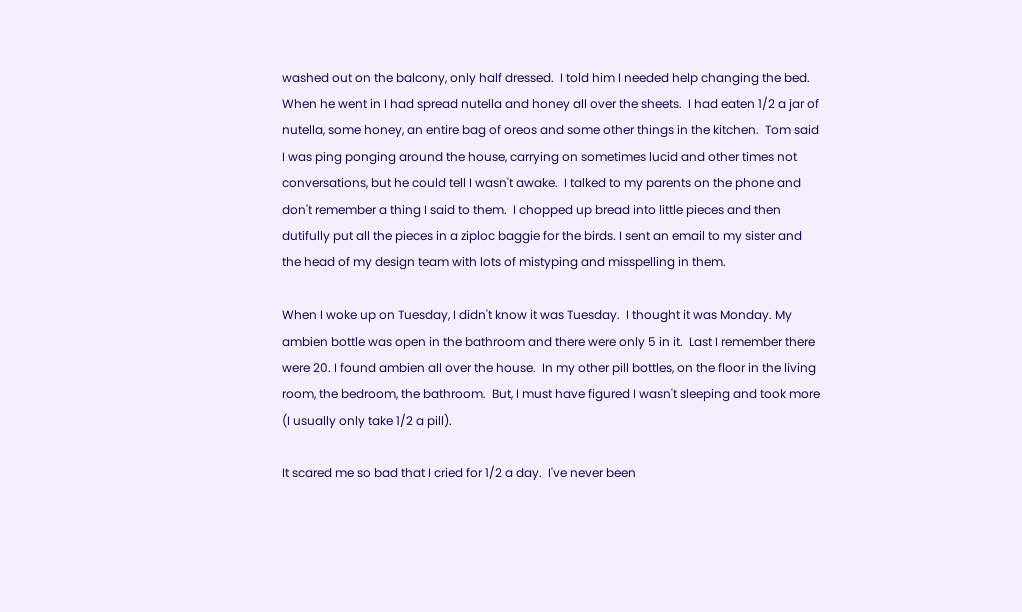washed out on the balcony, only half dressed.  I told him I needed help changing the bed.  When he went in I had spread nutella and honey all over the sheets.  I had eaten 1/2 a jar of nutella, some honey, an entire bag of oreos and some other things in the kitchen.  Tom said I was ping ponging around the house, carrying on sometimes lucid and other times not conversations, but he could tell I wasn't awake.  I talked to my parents on the phone and don't remember a thing I said to them.  I chopped up bread into little pieces and then dutifully put all the pieces in a ziploc baggie for the birds. I sent an email to my sister and the head of my design team with lots of mistyping and misspelling in them.

When I woke up on Tuesday, I didn't know it was Tuesday.  I thought it was Monday. My ambien bottle was open in the bathroom and there were only 5 in it.  Last I remember there were 20. I found ambien all over the house.  In my other pill bottles, on the floor in the living room, the bedroom, the bathroom.  But, I must have figured I wasn't sleeping and took more (I usually only take 1/2 a pill).

It scared me so bad that I cried for 1/2 a day.  I've never been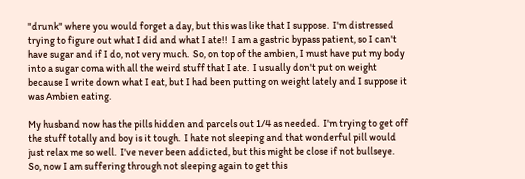"drunk" where you would forget a day, but this was like that I suppose.  I'm distressed trying to figure out what I did and what I ate!!  I am a gastric bypass patient, so I can't have sugar and if I do, not very much.  So, on top of the ambien, I must have put my body into a sugar coma with all the weird stuff that I ate.  I usually don't put on weight because I write down what I eat, but I had been putting on weight lately and I suppose it was Ambien eating.

My husband now has the pills hidden and parcels out 1/4 as needed.  I'm trying to get off the stuff totally and boy is it tough.  I hate not sleeping and that wonderful pill would just relax me so well.  I've never been addicted, but this might be close if not bullseye.  So, now I am suffering through not sleeping again to get this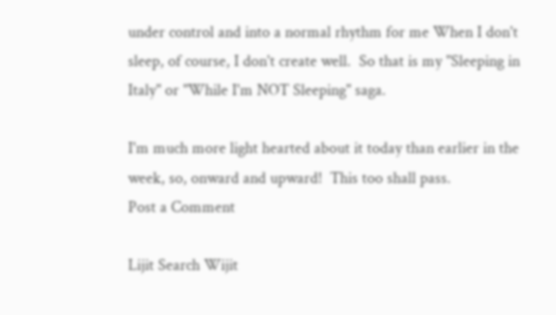under control and into a normal rhythm for me When I don't sleep, of course, I don't create well.  So that is my "Sleeping in Italy" or "While I'm NOT Sleeping" saga.

I'm much more light hearted about it today than earlier in the week, so, onward and upward!  This too shall pass.
Post a Comment

Lijit Search Wijit